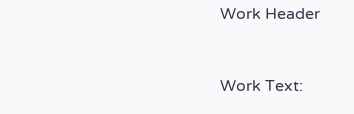Work Header


Work Text: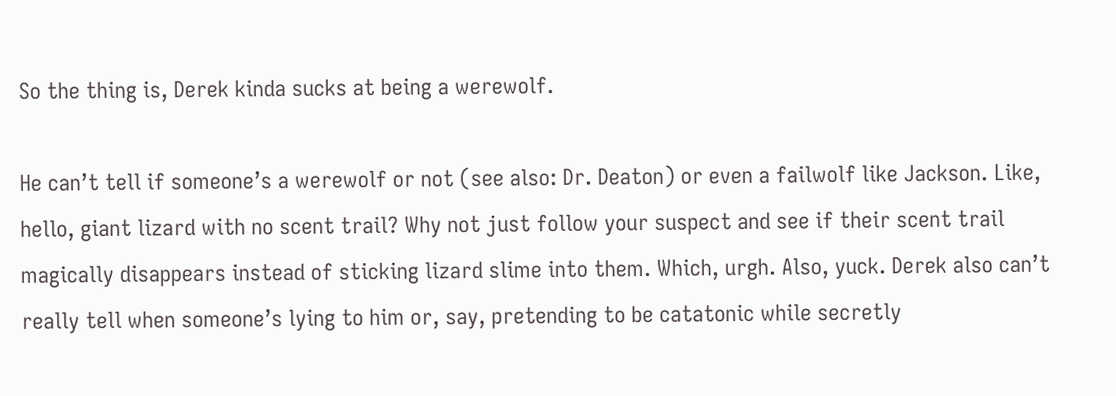So the thing is, Derek kinda sucks at being a werewolf.

He can’t tell if someone’s a werewolf or not (see also: Dr. Deaton) or even a failwolf like Jackson. Like, hello, giant lizard with no scent trail? Why not just follow your suspect and see if their scent trail magically disappears instead of sticking lizard slime into them. Which, urgh. Also, yuck. Derek also can’t really tell when someone’s lying to him or, say, pretending to be catatonic while secretly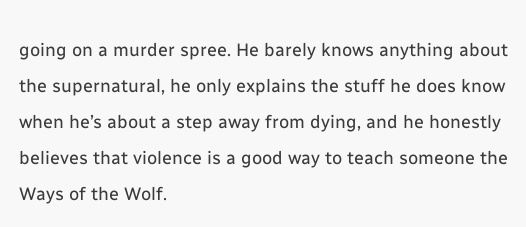going on a murder spree. He barely knows anything about the supernatural, he only explains the stuff he does know when he’s about a step away from dying, and he honestly believes that violence is a good way to teach someone the Ways of the Wolf.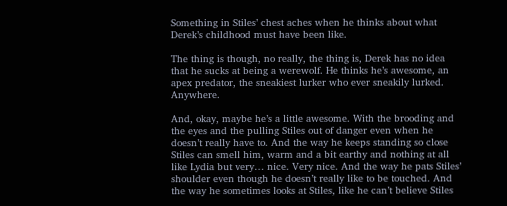Something in Stiles’ chest aches when he thinks about what Derek’s childhood must have been like.

The thing is though, no really, the thing is, Derek has no idea that he sucks at being a werewolf. He thinks he’s awesome, an apex predator, the sneakiest lurker who ever sneakily lurked. Anywhere.

And, okay, maybe he’s a little awesome. With the brooding and the eyes and the pulling Stiles out of danger even when he doesn’t really have to. And the way he keeps standing so close Stiles can smell him, warm and a bit earthy and nothing at all like Lydia but very… nice. Very nice. And the way he pats Stiles’ shoulder even though he doesn’t really like to be touched. And the way he sometimes looks at Stiles, like he can’t believe Stiles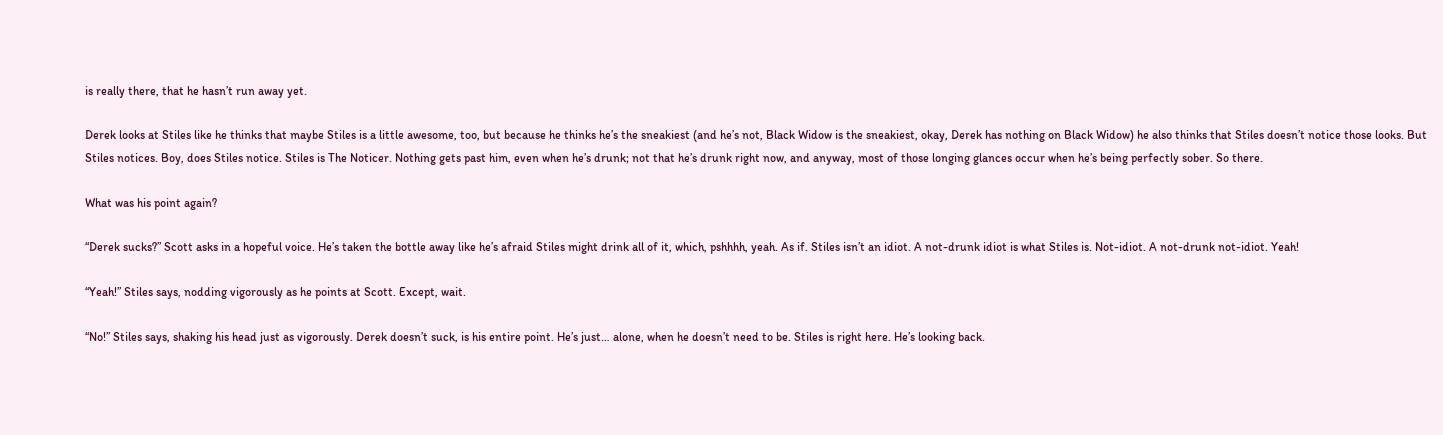is really there, that he hasn’t run away yet.

Derek looks at Stiles like he thinks that maybe Stiles is a little awesome, too, but because he thinks he’s the sneakiest (and he’s not, Black Widow is the sneakiest, okay, Derek has nothing on Black Widow) he also thinks that Stiles doesn’t notice those looks. But Stiles notices. Boy, does Stiles notice. Stiles is The Noticer. Nothing gets past him, even when he’s drunk; not that he’s drunk right now, and anyway, most of those longing glances occur when he’s being perfectly sober. So there.

What was his point again?

“Derek sucks?” Scott asks in a hopeful voice. He’s taken the bottle away like he’s afraid Stiles might drink all of it, which, pshhhh, yeah. As if. Stiles isn’t an idiot. A not-drunk idiot is what Stiles is. Not-idiot. A not-drunk not-idiot. Yeah!

“Yeah!” Stiles says, nodding vigorously as he points at Scott. Except, wait.

“No!” Stiles says, shaking his head just as vigorously. Derek doesn’t suck, is his entire point. He’s just… alone, when he doesn’t need to be. Stiles is right here. He’s looking back.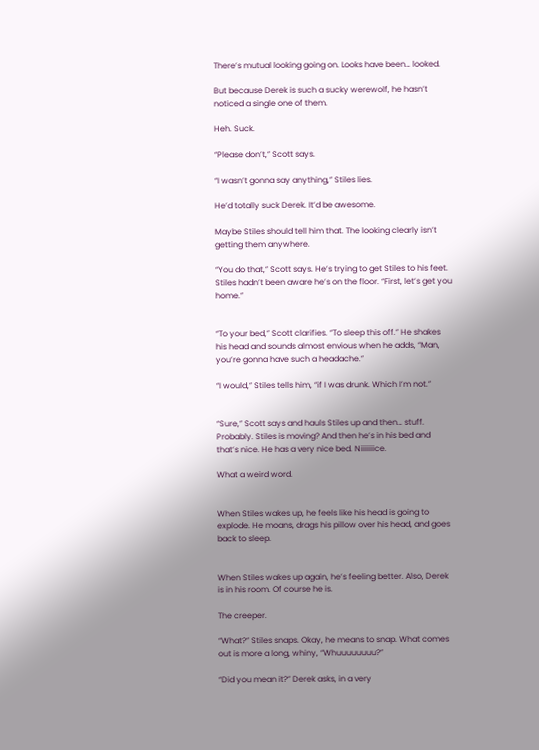There’s mutual looking going on. Looks have been… looked.

But because Derek is such a sucky werewolf, he hasn’t noticed a single one of them.

Heh. Suck.

“Please don’t,” Scott says.

“I wasn’t gonna say anything,” Stiles lies.

He’d totally suck Derek. It’d be awesome.

Maybe Stiles should tell him that. The looking clearly isn’t getting them anywhere.

“You do that,” Scott says. He’s trying to get Stiles to his feet. Stiles hadn’t been aware he’s on the floor. “First, let’s get you home.”


“To your bed,” Scott clarifies. “To sleep this off.” He shakes his head and sounds almost envious when he adds, “Man, you’re gonna have such a headache.”

“I would,” Stiles tells him, “if I was drunk. Which I’m not.”


“Sure,” Scott says and hauls Stiles up and then… stuff. Probably. Stiles is moving? And then he’s in his bed and that’s nice. He has a very nice bed. Niiiiiiice.

What a weird word.


When Stiles wakes up, he feels like his head is going to explode. He moans, drags his pillow over his head, and goes back to sleep.


When Stiles wakes up again, he’s feeling better. Also, Derek is in his room. Of course he is.

The creeper.

“What?” Stiles snaps. Okay, he means to snap. What comes out is more a long, whiny, “Whuuuuuuuu?”

“Did you mean it?” Derek asks, in a very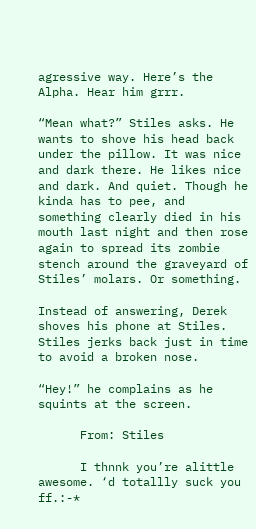agressive way. Here’s the Alpha. Hear him grrr.

“Mean what?” Stiles asks. He wants to shove his head back under the pillow. It was nice and dark there. He likes nice and dark. And quiet. Though he kinda has to pee, and something clearly died in his mouth last night and then rose again to spread its zombie stench around the graveyard of Stiles’ molars. Or something.

Instead of answering, Derek shoves his phone at Stiles. Stiles jerks back just in time to avoid a broken nose.

“Hey!” he complains as he squints at the screen.

      From: Stiles

      I thnnk you’re alittle awesome. ‘d totallly suck you ff.:-*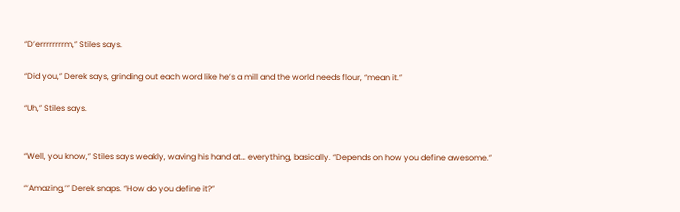“D’errrrrrrrm,” Stiles says.

“Did you,” Derek says, grinding out each word like he’s a mill and the world needs flour, “mean it.”

“Uh,” Stiles says.


“Well, you know,” Stiles says weakly, waving his hand at… everything, basically. “Depends on how you define awesome.”

“‘Amazing,’” Derek snaps. “How do you define it?”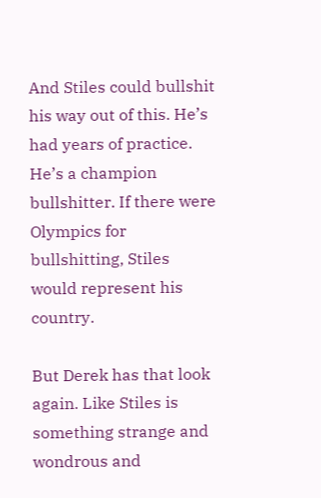And Stiles could bullshit his way out of this. He’s had years of practice. He’s a champion bullshitter. If there were Olympics for bullshitting, Stiles would represent his country.

But Derek has that look again. Like Stiles is something strange and wondrous and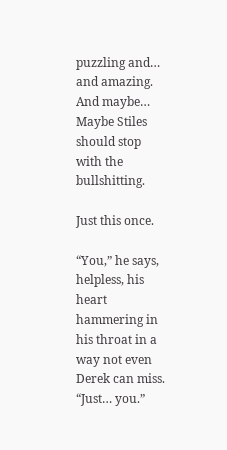puzzling and… and amazing. And maybe… Maybe Stiles should stop with the bullshitting.

Just this once.

“You,” he says, helpless, his heart hammering in his throat in a way not even Derek can miss. “Just… you.”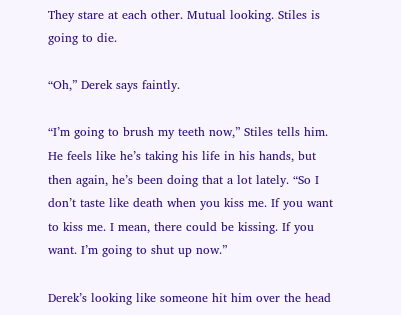They stare at each other. Mutual looking. Stiles is going to die.

“Oh,” Derek says faintly.

“I’m going to brush my teeth now,” Stiles tells him. He feels like he’s taking his life in his hands, but then again, he’s been doing that a lot lately. “So I don’t taste like death when you kiss me. If you want to kiss me. I mean, there could be kissing. If you want. I’m going to shut up now.”

Derek’s looking like someone hit him over the head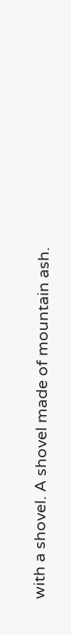with a shovel. A shovel made of mountain ash.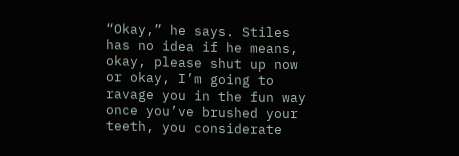“Okay,” he says. Stiles has no idea if he means, okay, please shut up now or okay, I’m going to ravage you in the fun way once you’ve brushed your teeth, you considerate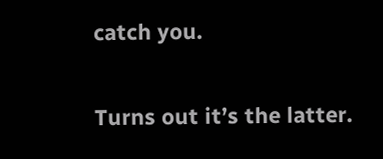catch you.


Turns out it’s the latter.